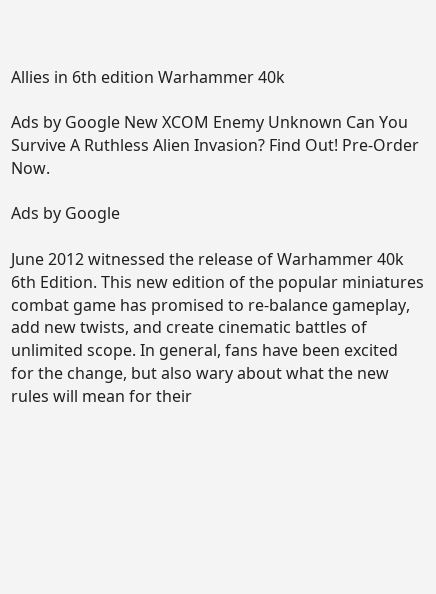Allies in 6th edition Warhammer 40k

Ads by Google New XCOM Enemy Unknown Can You Survive A Ruthless Alien Invasion? Find Out! Pre-Order Now.

Ads by Google

June 2012 witnessed the release of Warhammer 40k 6th Edition. This new edition of the popular miniatures combat game has promised to re-balance gameplay, add new twists, and create cinematic battles of unlimited scope. In general, fans have been excited for the change, but also wary about what the new rules will mean for their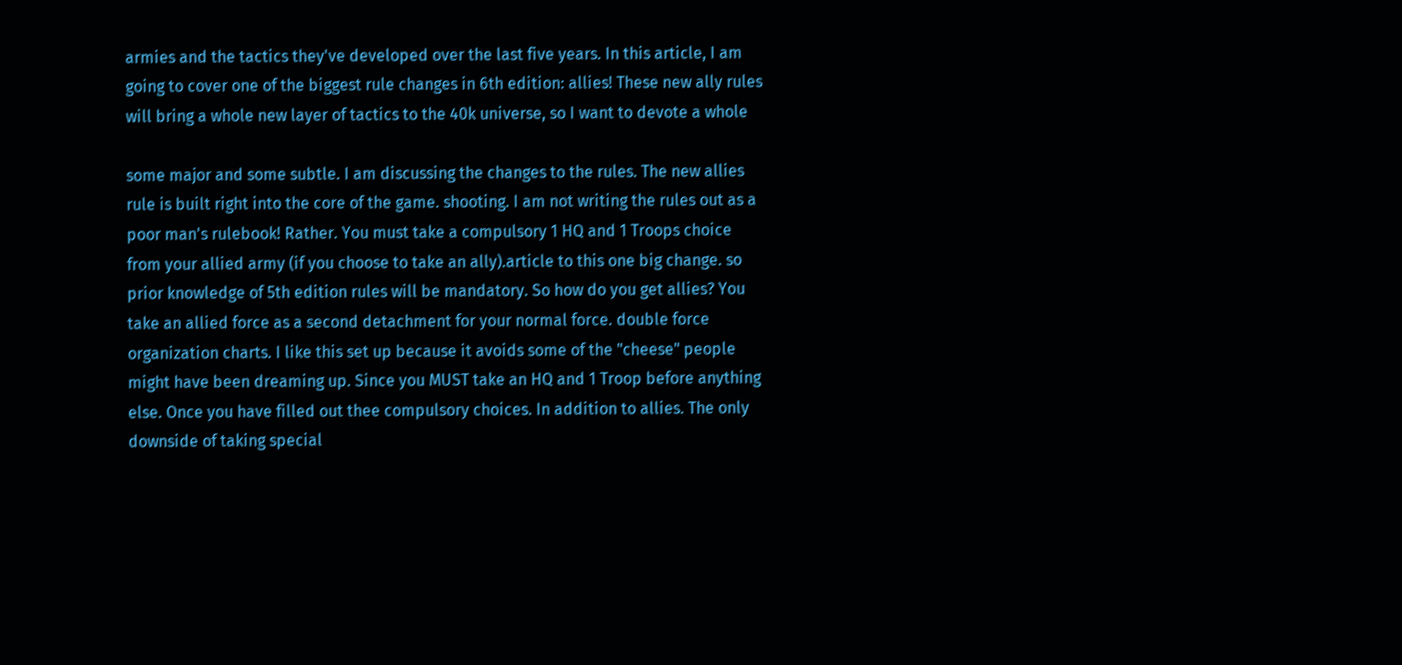armies and the tactics they've developed over the last five years. In this article, I am going to cover one of the biggest rule changes in 6th edition: allies! These new ally rules will bring a whole new layer of tactics to the 40k universe, so I want to devote a whole

some major and some subtle. I am discussing the changes to the rules. The new allies rule is built right into the core of the game. shooting. I am not writing the rules out as a poor man's rulebook! Rather. You must take a compulsory 1 HQ and 1 Troops choice from your allied army (if you choose to take an ally).article to this one big change. so prior knowledge of 5th edition rules will be mandatory. So how do you get allies? You take an allied force as a second detachment for your normal force. double force organization charts. I like this set up because it avoids some of the "cheese" people might have been dreaming up. Since you MUST take an HQ and 1 Troop before anything else. Once you have filled out thee compulsory choices. In addition to allies. The only downside of taking special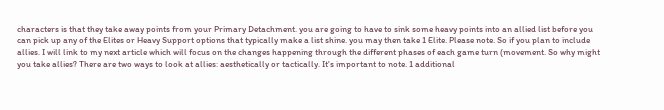characters is that they take away points from your Primary Detachment. you are going to have to sink some heavy points into an allied list before you can pick up any of the Elites or Heavy Support options that typically make a list shine. you may then take 1 Elite. Please note. So if you plan to include allies. I will link to my next article which will focus on the changes happening through the different phases of each game turn (movement. So why might you take allies? There are two ways to look at allies: aesthetically or tactically. It's important to note. 1 additional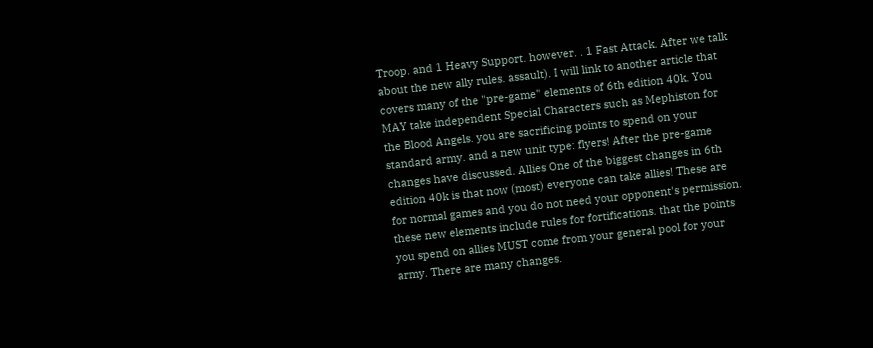Troop. and 1 Heavy Support. however. . 1 Fast Attack. After we talk about the new ally rules. assault). I will link to another article that covers many of the "pre-game" elements of 6th edition 40k. You MAY take independent Special Characters such as Mephiston for the Blood Angels. you are sacrificing points to spend on your standard army. and a new unit type: flyers! After the pre-game changes have discussed. Allies One of the biggest changes in 6th edition 40k is that now (most) everyone can take allies! These are for normal games and you do not need your opponent's permission. these new elements include rules for fortifications. that the points you spend on allies MUST come from your general pool for your army. There are many changes.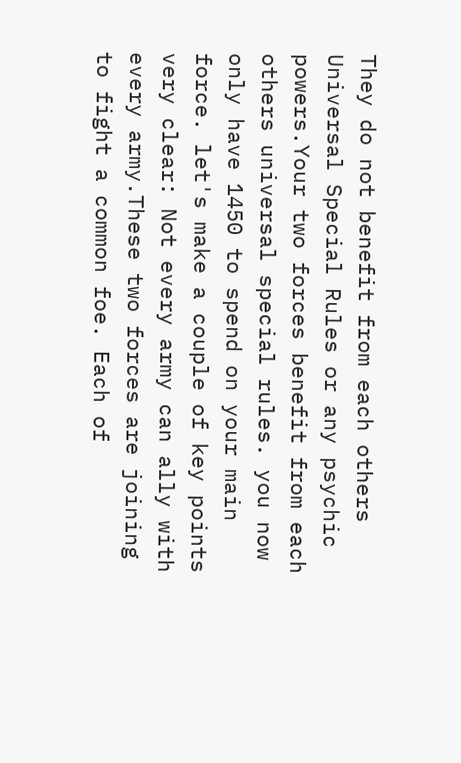They do not benefit from each others Universal Special Rules or any psychic powers.Your two forces benefit from each others universal special rules. you now only have 1450 to spend on your main force. let's make a couple of key points very clear: Not every army can ally with every army.These two forces are joining to fight a common foe. Each of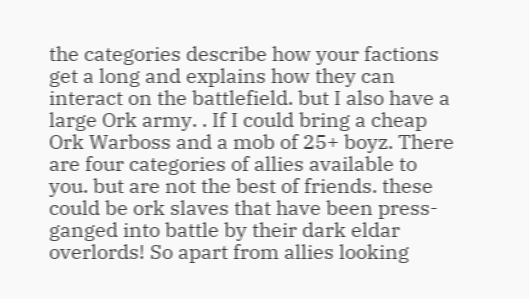the categories describe how your factions get a long and explains how they can interact on the battlefield. but I also have a large Ork army. . If I could bring a cheap Ork Warboss and a mob of 25+ boyz. There are four categories of allies available to you. but are not the best of friends. these could be ork slaves that have been press-ganged into battle by their dark eldar overlords! So apart from allies looking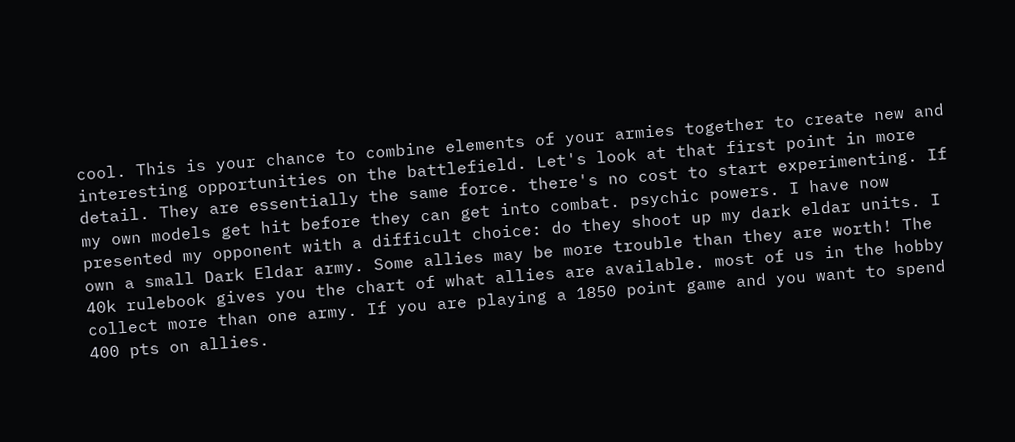cool. This is your chance to combine elements of your armies together to create new and interesting opportunities on the battlefield. Let's look at that first point in more detail. They are essentially the same force. there's no cost to start experimenting. If my own models get hit before they can get into combat. psychic powers. I have now presented my opponent with a difficult choice: do they shoot up my dark eldar units. I own a small Dark Eldar army. Some allies may be more trouble than they are worth! The 40k rulebook gives you the chart of what allies are available. most of us in the hobby collect more than one army. If you are playing a 1850 point game and you want to spend 400 pts on allies.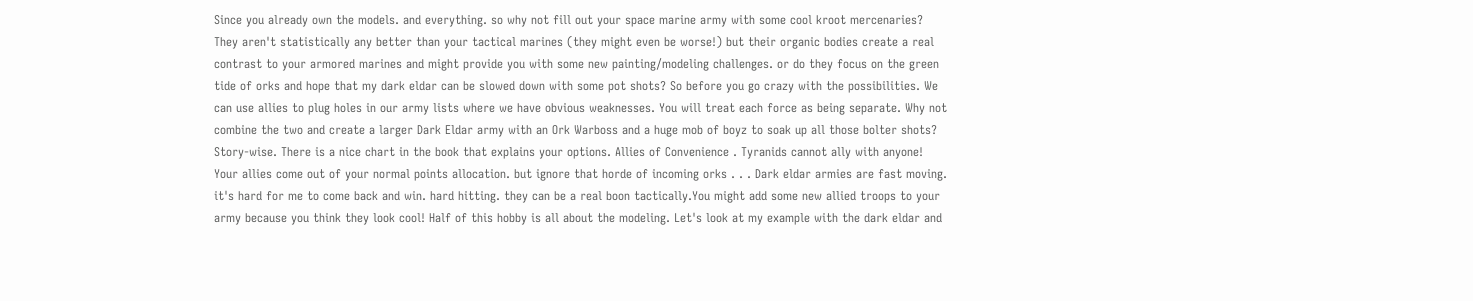Since you already own the models. and everything. so why not fill out your space marine army with some cool kroot mercenaries? They aren't statistically any better than your tactical marines (they might even be worse!) but their organic bodies create a real contrast to your armored marines and might provide you with some new painting/modeling challenges. or do they focus on the green tide of orks and hope that my dark eldar can be slowed down with some pot shots? So before you go crazy with the possibilities. We can use allies to plug holes in our army lists where we have obvious weaknesses. You will treat each force as being separate. Why not combine the two and create a larger Dark Eldar army with an Ork Warboss and a huge mob of boyz to soak up all those bolter shots? Story-wise. There is a nice chart in the book that explains your options. Allies of Convenience . Tyranids cannot ally with anyone! Your allies come out of your normal points allocation. but ignore that horde of incoming orks . . . Dark eldar armies are fast moving. it's hard for me to come back and win. hard hitting. they can be a real boon tactically.You might add some new allied troops to your army because you think they look cool! Half of this hobby is all about the modeling. Let's look at my example with the dark eldar and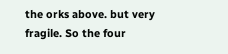the orks above. but very fragile. So the four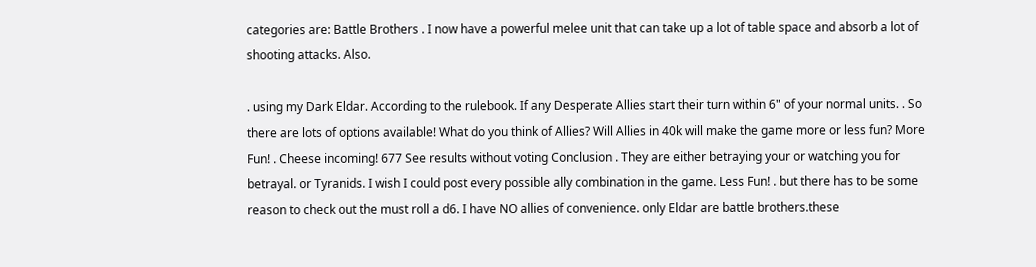categories are: Battle Brothers . I now have a powerful melee unit that can take up a lot of table space and absorb a lot of shooting attacks. Also.

. using my Dark Eldar. According to the rulebook. If any Desperate Allies start their turn within 6" of your normal units. . So there are lots of options available! What do you think of Allies? Will Allies in 40k will make the game more or less fun? More Fun! . Cheese incoming! 677 See results without voting Conclusion . They are either betraying your or watching you for betrayal. or Tyranids. I wish I could post every possible ally combination in the game. Less Fun! . but there has to be some reason to check out the must roll a d6. I have NO allies of convenience. only Eldar are battle brothers.these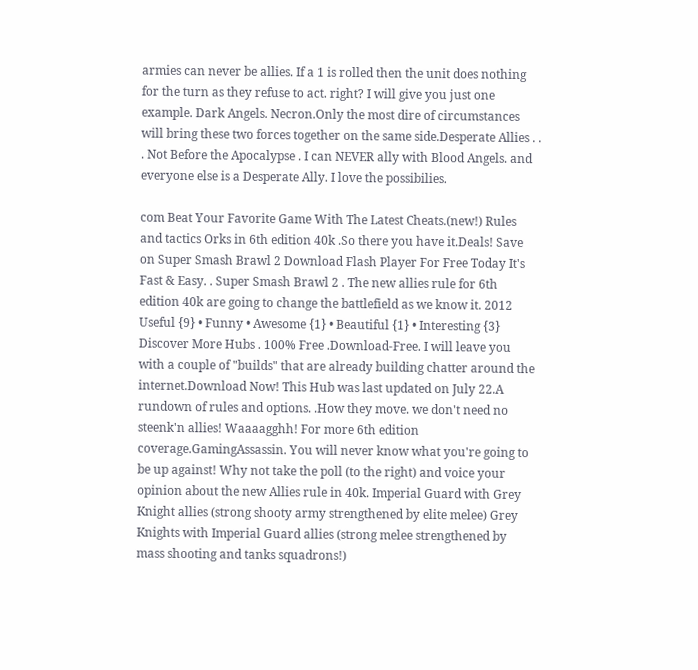armies can never be allies. If a 1 is rolled then the unit does nothing for the turn as they refuse to act. right? I will give you just one example. Dark Angels. Necron.Only the most dire of circumstances will bring these two forces together on the same side.Desperate Allies . . . Not Before the Apocalypse . I can NEVER ally with Blood Angels. and everyone else is a Desperate Ally. I love the possibilies.

com Beat Your Favorite Game With The Latest Cheats.(new!) Rules and tactics Orks in 6th edition 40k .So there you have it.Deals! Save on Super Smash Brawl 2 Download Flash Player For Free Today It's Fast & Easy. . Super Smash Brawl 2 . The new allies rule for 6th edition 40k are going to change the battlefield as we know it. 2012 Useful {9} • Funny • Awesome {1} • Beautiful {1} • Interesting {3} Discover More Hubs . 100% Free .Download-Free. I will leave you with a couple of "builds" that are already building chatter around the internet.Download Now! This Hub was last updated on July 22.A rundown of rules and options. .How they move. we don't need no steenk'n allies! Waaaagghh! For more 6th edition coverage.GamingAssassin. You will never know what you're going to be up against! Why not take the poll (to the right) and voice your opinion about the new Allies rule in 40k. Imperial Guard with Grey Knight allies (strong shooty army strengthened by elite melee) Grey Knights with Imperial Guard allies (strong melee strengthened by mass shooting and tanks squadrons!)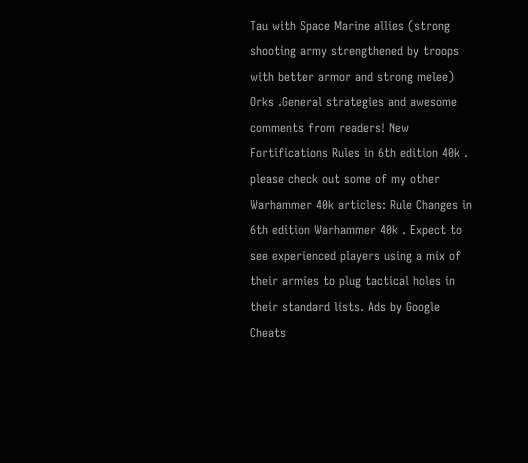Tau with Space Marine allies (strong shooting army strengthened by troops with better armor and strong melee) Orks .General strategies and awesome comments from readers! New Fortifications Rules in 6th edition 40k . please check out some of my other Warhammer 40k articles: Rule Changes in 6th edition Warhammer 40k . Expect to see experienced players using a mix of their armies to plug tactical holes in their standard lists. Ads by Google Cheats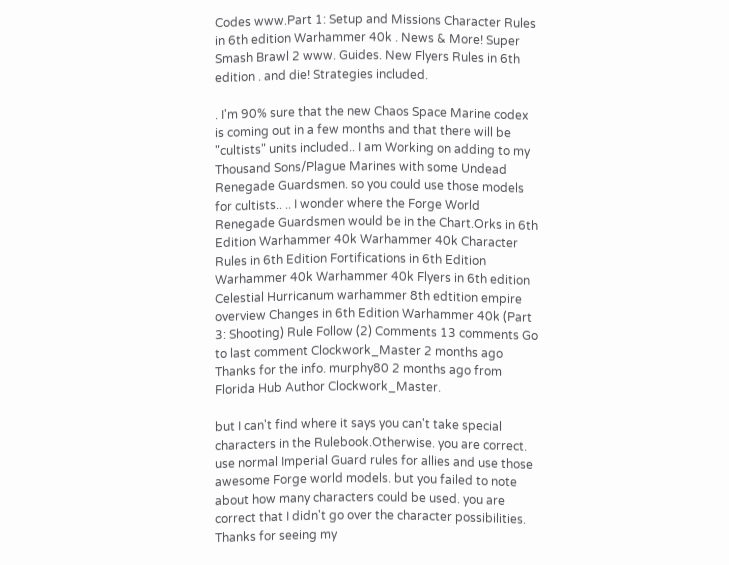Codes www.Part 1: Setup and Missions Character Rules in 6th edition Warhammer 40k . News & More! Super Smash Brawl 2 www. Guides. New Flyers Rules in 6th edition . and die! Strategies included.

. I'm 90% sure that the new Chaos Space Marine codex is coming out in a few months and that there will be "cultists" units included.. I am Working on adding to my Thousand Sons/Plague Marines with some Undead Renegade Guardsmen. so you could use those models for cultists.. .. I wonder where the Forge World Renegade Guardsmen would be in the Chart.Orks in 6th Edition Warhammer 40k Warhammer 40k Character Rules in 6th Edition Fortifications in 6th Edition Warhammer 40k Warhammer 40k Flyers in 6th edition Celestial Hurricanum warhammer 8th edtition empire overview Changes in 6th Edition Warhammer 40k (Part 3: Shooting) Rule Follow (2) Comments 13 comments Go to last comment Clockwork_Master 2 months ago Thanks for the info. murphy80 2 months ago from Florida Hub Author Clockwork_Master.

but I can't find where it says you can't take special characters in the Rulebook.Otherwise. you are correct. use normal Imperial Guard rules for allies and use those awesome Forge world models. but you failed to note about how many characters could be used. you are correct that I didn't go over the character possibilities. Thanks for seeing my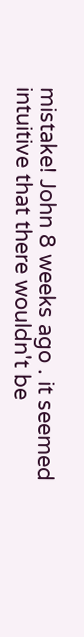mistake! John 8 weeks ago . it seemed intuitive that there wouldn't be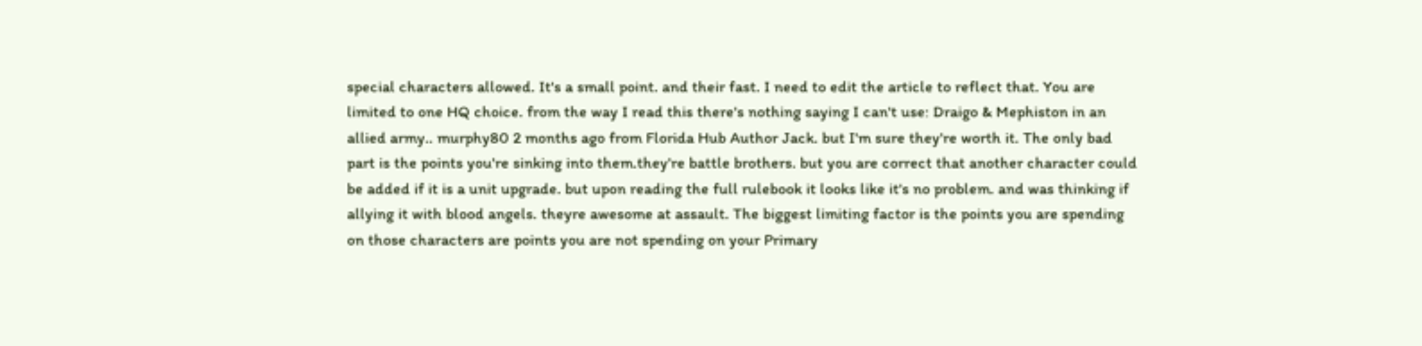special characters allowed. It's a small point. and their fast. I need to edit the article to reflect that. You are limited to one HQ choice. from the way I read this there's nothing saying I can't use: Draigo & Mephiston in an allied army.. murphy80 2 months ago from Florida Hub Author Jack. but I'm sure they're worth it. The only bad part is the points you're sinking into them.they're battle brothers. but you are correct that another character could be added if it is a unit upgrade. but upon reading the full rulebook it looks like it's no problem. and was thinking if allying it with blood angels. theyre awesome at assault. The biggest limiting factor is the points you are spending on those characters are points you are not spending on your Primary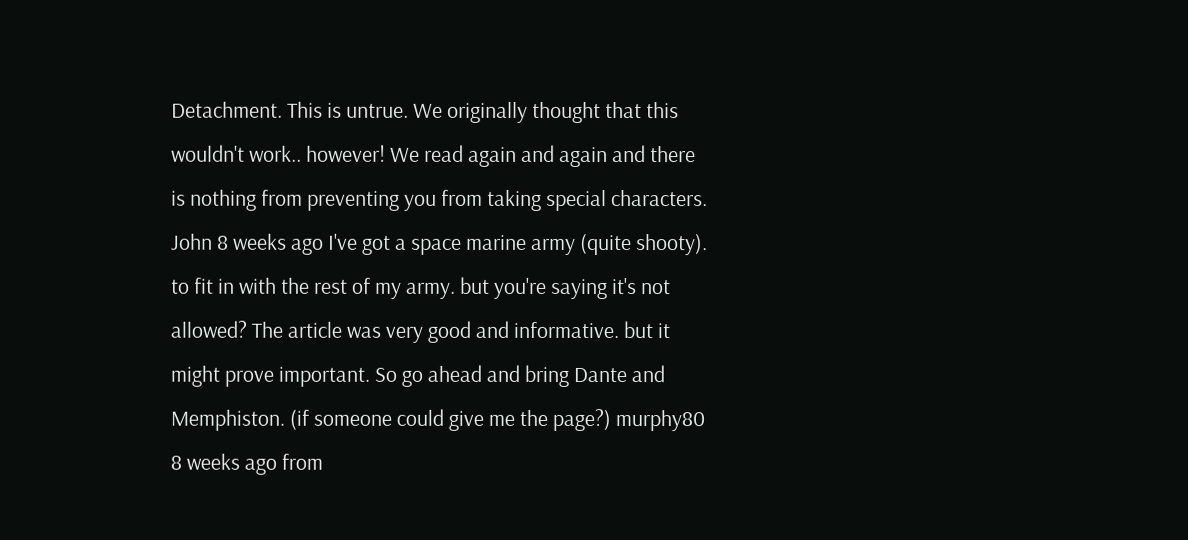Detachment. This is untrue. We originally thought that this wouldn't work.. however! We read again and again and there is nothing from preventing you from taking special characters. John 8 weeks ago I've got a space marine army (quite shooty). to fit in with the rest of my army. but you're saying it's not allowed? The article was very good and informative. but it might prove important. So go ahead and bring Dante and Memphiston. (if someone could give me the page?) murphy80 8 weeks ago from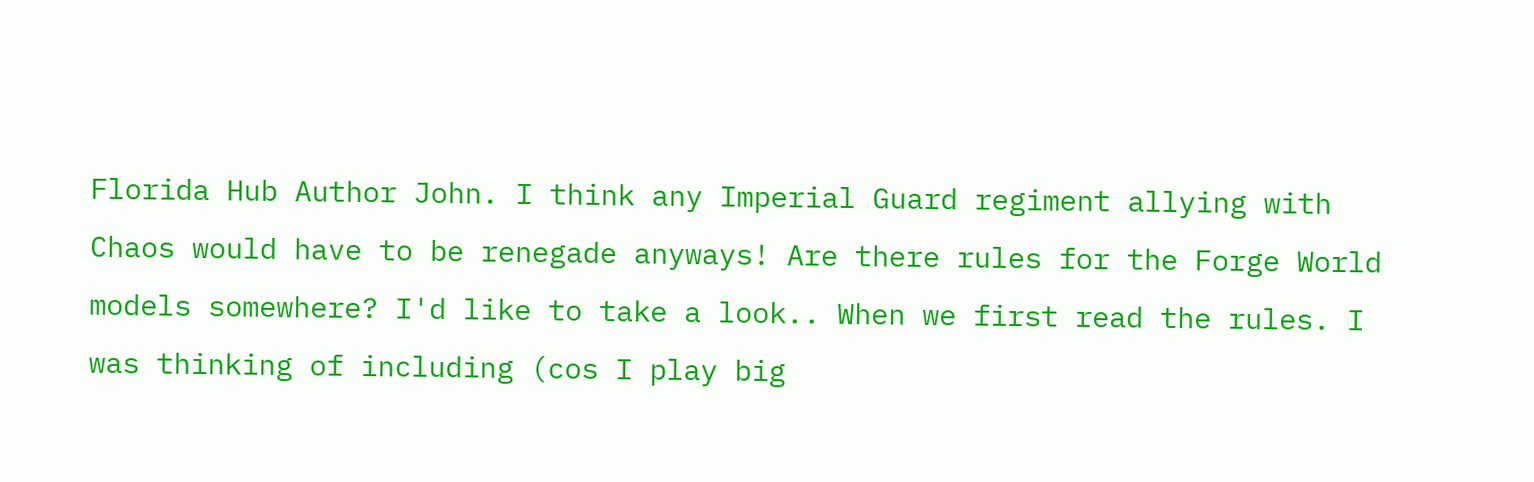Florida Hub Author John. I think any Imperial Guard regiment allying with Chaos would have to be renegade anyways! Are there rules for the Forge World models somewhere? I'd like to take a look.. When we first read the rules. I was thinking of including (cos I play big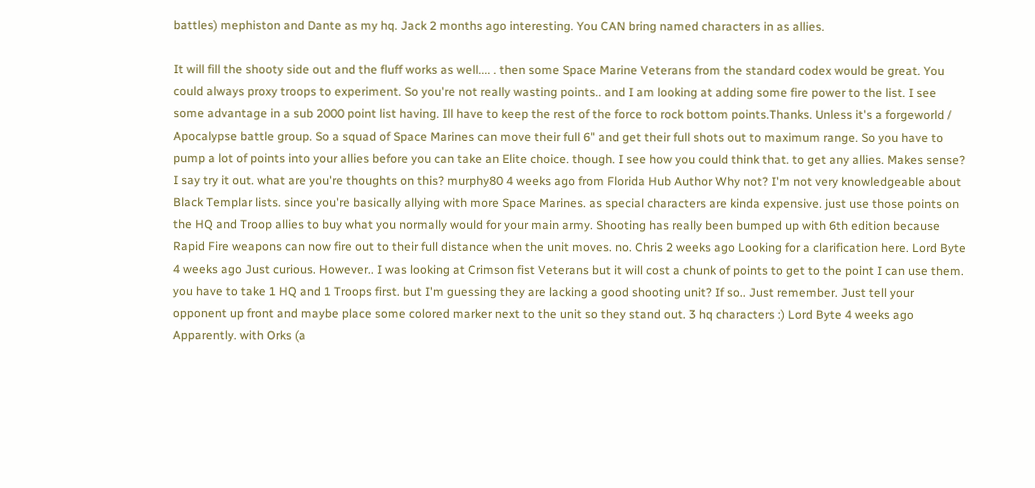battles) mephiston and Dante as my hq. Jack 2 months ago interesting. You CAN bring named characters in as allies.

It will fill the shooty side out and the fluff works as well.... . then some Space Marine Veterans from the standard codex would be great. You could always proxy troops to experiment. So you're not really wasting points.. and I am looking at adding some fire power to the list. I see some advantage in a sub 2000 point list having. Ill have to keep the rest of the force to rock bottom points.Thanks. Unless it's a forgeworld / Apocalypse battle group. So a squad of Space Marines can move their full 6" and get their full shots out to maximum range. So you have to pump a lot of points into your allies before you can take an Elite choice. though. I see how you could think that. to get any allies. Makes sense? I say try it out. what are you're thoughts on this? murphy80 4 weeks ago from Florida Hub Author Why not? I'm not very knowledgeable about Black Templar lists. since you're basically allying with more Space Marines. as special characters are kinda expensive. just use those points on the HQ and Troop allies to buy what you normally would for your main army. Shooting has really been bumped up with 6th edition because Rapid Fire weapons can now fire out to their full distance when the unit moves. no. Chris 2 weeks ago Looking for a clarification here. Lord Byte 4 weeks ago Just curious. However.. I was looking at Crimson fist Veterans but it will cost a chunk of points to get to the point I can use them. you have to take 1 HQ and 1 Troops first. but I'm guessing they are lacking a good shooting unit? If so.. Just remember. Just tell your opponent up front and maybe place some colored marker next to the unit so they stand out. 3 hq characters :) Lord Byte 4 weeks ago Apparently. with Orks (a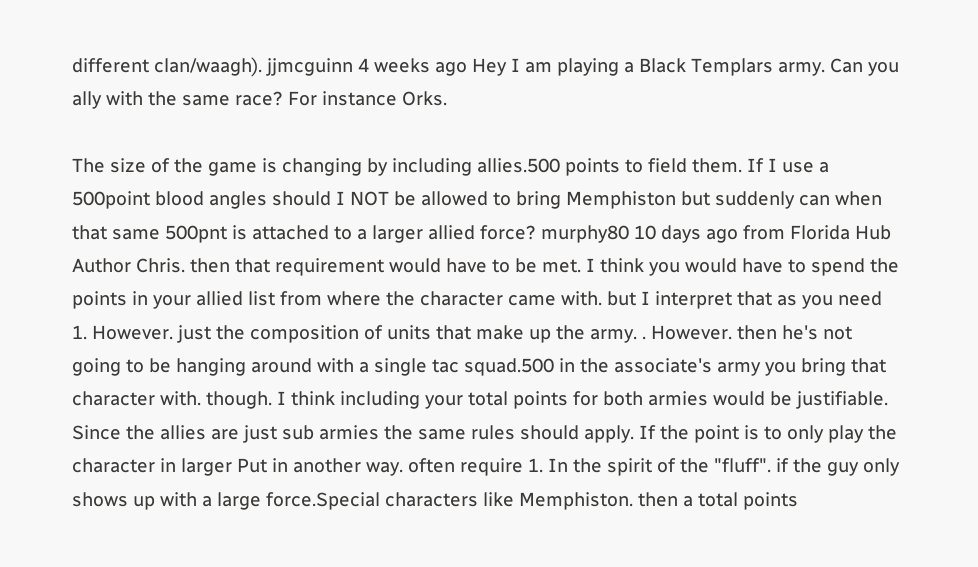different clan/waagh). jjmcguinn 4 weeks ago Hey I am playing a Black Templars army. Can you ally with the same race? For instance Orks.

The size of the game is changing by including allies.500 points to field them. If I use a 500point blood angles should I NOT be allowed to bring Memphiston but suddenly can when that same 500pnt is attached to a larger allied force? murphy80 10 days ago from Florida Hub Author Chris. then that requirement would have to be met. I think you would have to spend the points in your allied list from where the character came with. but I interpret that as you need 1. However. just the composition of units that make up the army. . However. then he's not going to be hanging around with a single tac squad.500 in the associate's army you bring that character with. though. I think including your total points for both armies would be justifiable. Since the allies are just sub armies the same rules should apply. If the point is to only play the character in larger Put in another way. often require 1. In the spirit of the "fluff". if the guy only shows up with a large force.Special characters like Memphiston. then a total points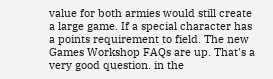value for both armies would still create a large game. If a special character has a points requirement to field. The new Games Workshop FAQs are up. That's a very good question. in the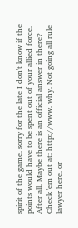spirit of the game. sorry for the late I don't know if the points would have to be spent out of your allied force. After all. Maybe there is an official answer in there? Check 'em out at: http://www. why. Not going all rule lawyer here. or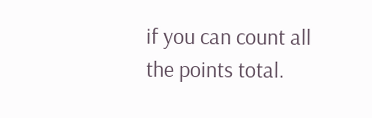if you can count all the points total.